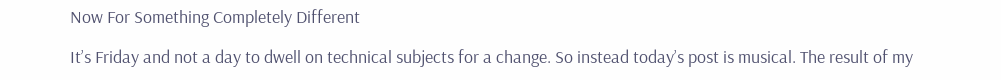Now For Something Completely Different

It’s Friday and not a day to dwell on technical subjects for a change. So instead today’s post is musical. The result of my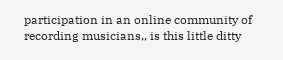participation in an online community of recording musicians,, is this little ditty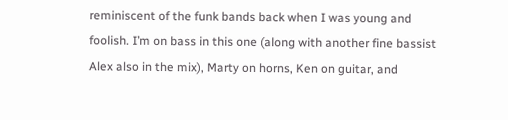reminiscent of the funk bands back when I was young and foolish. I’m on bass in this one (along with another fine bassist Alex also in the mix), Marty on horns, Ken on guitar, and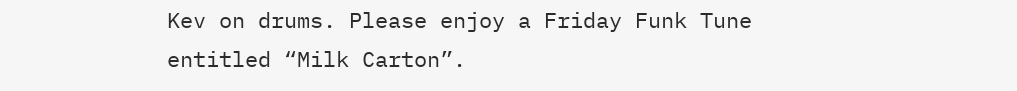Kev on drums. Please enjoy a Friday Funk Tune entitled “Milk Carton”.